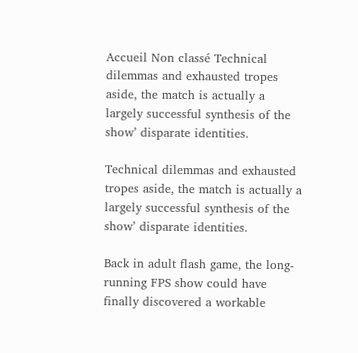Accueil Non classé Technical dilemmas and exhausted tropes aside, the match is actually a largely successful synthesis of the show’ disparate identities.

Technical dilemmas and exhausted tropes aside, the match is actually a largely successful synthesis of the show’ disparate identities.

Back in adult flash game, the long-running FPS show could have finally discovered a workable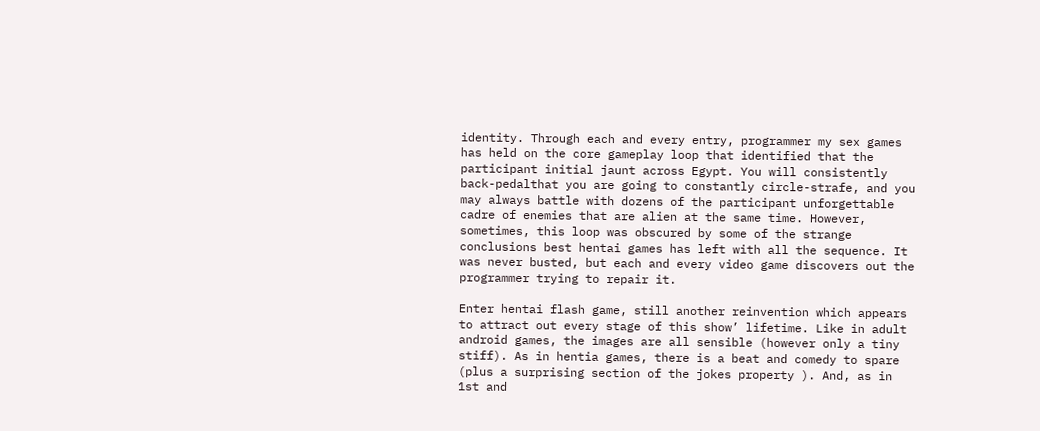identity. Through each and every entry, programmer my sex games has held on the core gameplay loop that identified that the participant initial jaunt across Egypt. You will consistently back-pedalthat you are going to constantly circle-strafe, and you may always battle with dozens of the participant unforgettable cadre of enemies that are alien at the same time. However, sometimes, this loop was obscured by some of the strange conclusions best hentai games has left with all the sequence. It was never busted, but each and every video game discovers out the programmer trying to repair it.

Enter hentai flash game, still another reinvention which appears to attract out every stage of this show’ lifetime. Like in adult android games, the images are all sensible (however only a tiny stiff). As in hentia games, there is a beat and comedy to spare (plus a surprising section of the jokes property ). And, as in 1st and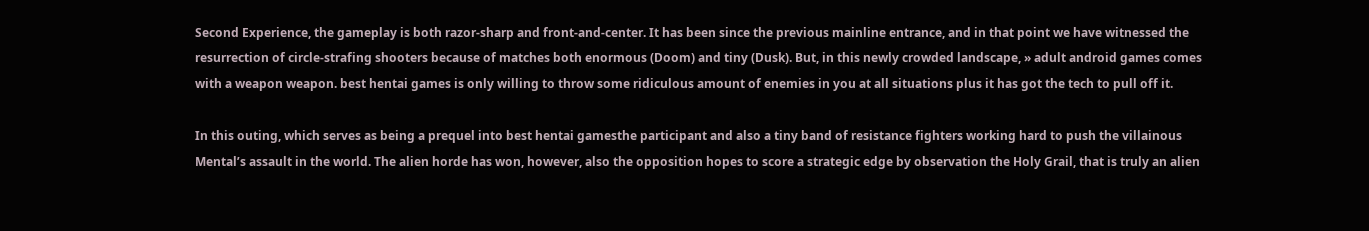Second Experience, the gameplay is both razor-sharp and front-and-center. It has been since the previous mainline entrance, and in that point we have witnessed the resurrection of circle-strafing shooters because of matches both enormous (Doom) and tiny (Dusk). But, in this newly crowded landscape, » adult android games comes with a weapon weapon. best hentai games is only willing to throw some ridiculous amount of enemies in you at all situations plus it has got the tech to pull off it.

In this outing, which serves as being a prequel into best hentai gamesthe participant and also a tiny band of resistance fighters working hard to push the villainous Mental’s assault in the world. The alien horde has won, however, also the opposition hopes to score a strategic edge by observation the Holy Grail, that is truly an alien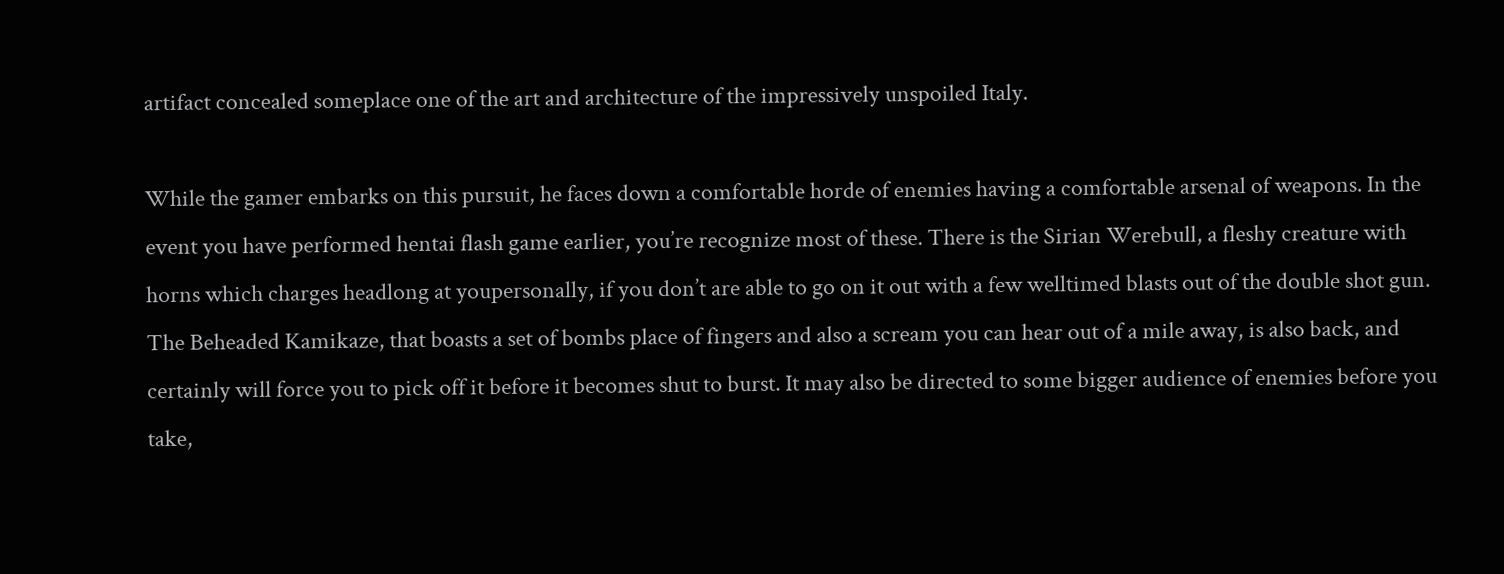artifact concealed someplace one of the art and architecture of the impressively unspoiled Italy.

While the gamer embarks on this pursuit, he faces down a comfortable horde of enemies having a comfortable arsenal of weapons. In the event you have performed hentai flash game earlier, you’re recognize most of these. There is the Sirian Werebull, a fleshy creature with horns which charges headlong at youpersonally, if you don’t are able to go on it out with a few welltimed blasts out of the double shot gun. The Beheaded Kamikaze, that boasts a set of bombs place of fingers and also a scream you can hear out of a mile away, is also back, and certainly will force you to pick off it before it becomes shut to burst. It may also be directed to some bigger audience of enemies before you take,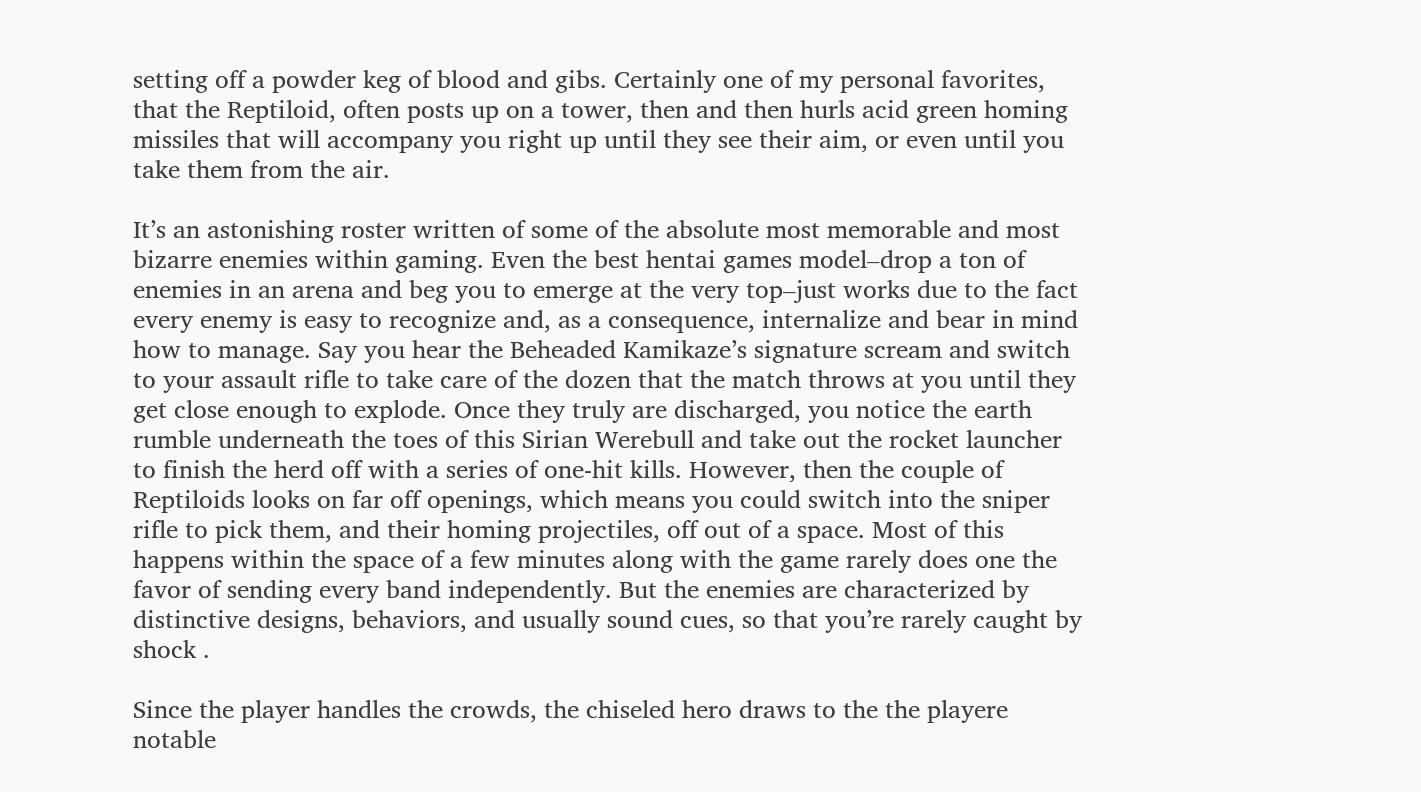setting off a powder keg of blood and gibs. Certainly one of my personal favorites, that the Reptiloid, often posts up on a tower, then and then hurls acid green homing missiles that will accompany you right up until they see their aim, or even until you take them from the air.

It’s an astonishing roster written of some of the absolute most memorable and most bizarre enemies within gaming. Even the best hentai games model–drop a ton of enemies in an arena and beg you to emerge at the very top–just works due to the fact every enemy is easy to recognize and, as a consequence, internalize and bear in mind how to manage. Say you hear the Beheaded Kamikaze’s signature scream and switch to your assault rifle to take care of the dozen that the match throws at you until they get close enough to explode. Once they truly are discharged, you notice the earth rumble underneath the toes of this Sirian Werebull and take out the rocket launcher to finish the herd off with a series of one-hit kills. However, then the couple of Reptiloids looks on far off openings, which means you could switch into the sniper rifle to pick them, and their homing projectiles, off out of a space. Most of this happens within the space of a few minutes along with the game rarely does one the favor of sending every band independently. But the enemies are characterized by distinctive designs, behaviors, and usually sound cues, so that you’re rarely caught by shock .

Since the player handles the crowds, the chiseled hero draws to the the playere notable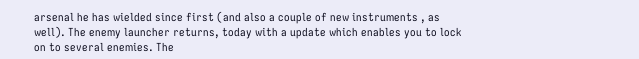arsenal he has wielded since first (and also a couple of new instruments , as well). The enemy launcher returns, today with a update which enables you to lock on to several enemies. The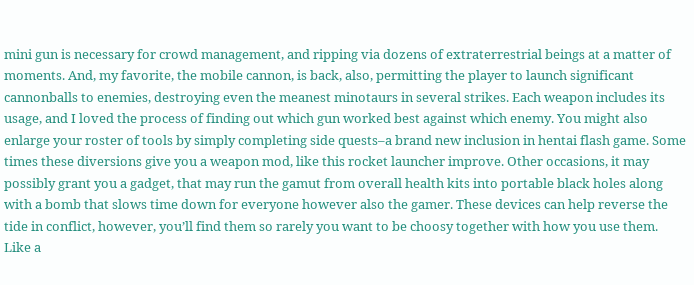mini gun is necessary for crowd management, and ripping via dozens of extraterrestrial beings at a matter of moments. And, my favorite, the mobile cannon, is back, also, permitting the player to launch significant cannonballs to enemies, destroying even the meanest minotaurs in several strikes. Each weapon includes its usage, and I loved the process of finding out which gun worked best against which enemy. You might also enlarge your roster of tools by simply completing side quests–a brand new inclusion in hentai flash game. Some times these diversions give you a weapon mod, like this rocket launcher improve. Other occasions, it may possibly grant you a gadget, that may run the gamut from overall health kits into portable black holes along with a bomb that slows time down for everyone however also the gamer. These devices can help reverse the tide in conflict, however, you’ll find them so rarely you want to be choosy together with how you use them. Like a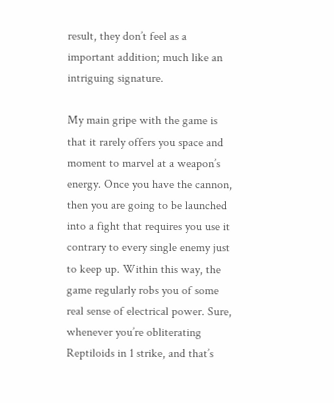result, they don’t feel as a important addition; much like an intriguing signature.

My main gripe with the game is that it rarely offers you space and moment to marvel at a weapon’s energy. Once you have the cannon, then you are going to be launched into a fight that requires you use it contrary to every single enemy just to keep up. Within this way, the game regularly robs you of some real sense of electrical power. Sure, whenever you’re obliterating Reptiloids in 1 strike, and that’s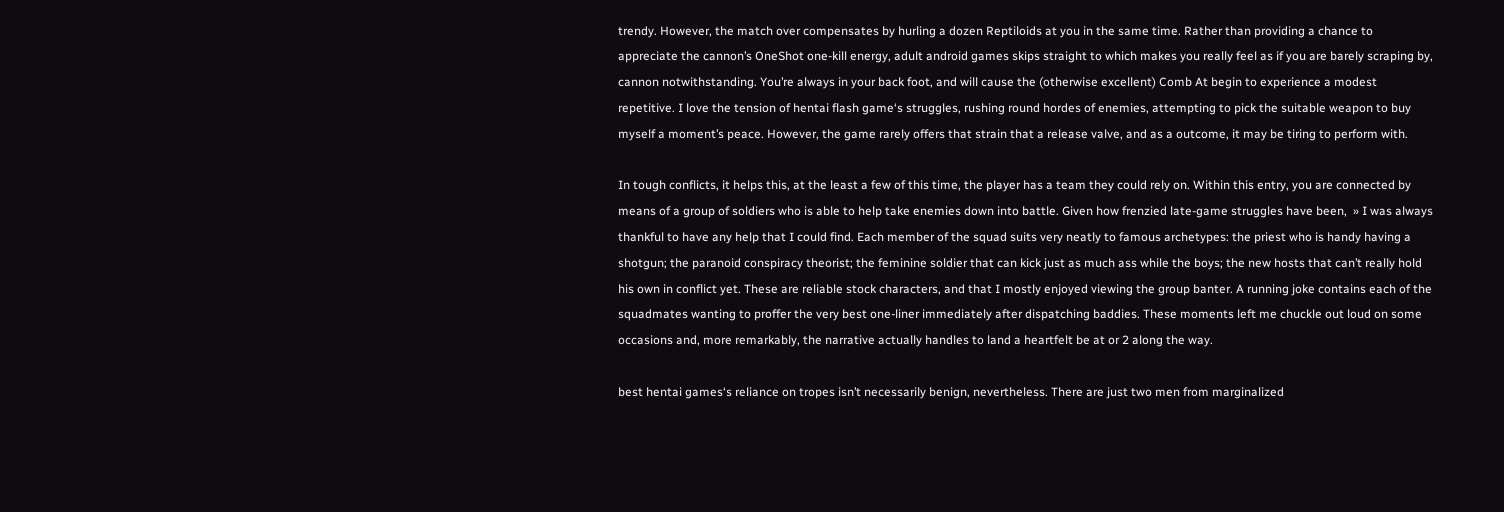trendy. However, the match over compensates by hurling a dozen Reptiloids at you in the same time. Rather than providing a chance to appreciate the cannon’s OneShot one-kill energy, adult android games skips straight to which makes you really feel as if you are barely scraping by, cannon notwithstanding. You’re always in your back foot, and will cause the (otherwise excellent) Comb At begin to experience a modest repetitive. I love the tension of hentai flash game‘s struggles, rushing round hordes of enemies, attempting to pick the suitable weapon to buy myself a moment’s peace. However, the game rarely offers that strain that a release valve, and as a outcome, it may be tiring to perform with.

In tough conflicts, it helps this, at the least a few of this time, the player has a team they could rely on. Within this entry, you are connected by means of a group of soldiers who is able to help take enemies down into battle. Given how frenzied late-game struggles have been,  » I was always thankful to have any help that I could find. Each member of the squad suits very neatly to famous archetypes: the priest who is handy having a shotgun; the paranoid conspiracy theorist; the feminine soldier that can kick just as much ass while the boys; the new hosts that can’t really hold his own in conflict yet. These are reliable stock characters, and that I mostly enjoyed viewing the group banter. A running joke contains each of the squadmates wanting to proffer the very best one-liner immediately after dispatching baddies. These moments left me chuckle out loud on some occasions and, more remarkably, the narrative actually handles to land a heartfelt be at or 2 along the way.

best hentai games‘s reliance on tropes isn’t necessarily benign, nevertheless. There are just two men from marginalized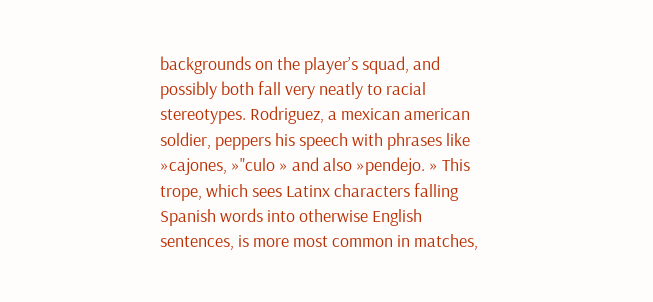backgrounds on the player’s squad, and possibly both fall very neatly to racial stereotypes. Rodriguez, a mexican american soldier, peppers his speech with phrases like »cajones, »"culo » and also »pendejo. » This trope, which sees Latinx characters falling Spanish words into otherwise English sentences, is more most common in matches,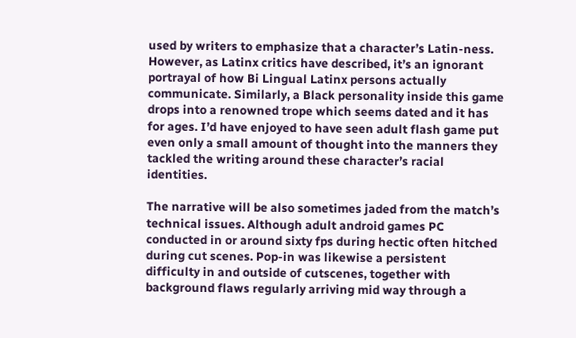used by writers to emphasize that a character’s Latin-ness. However, as Latinx critics have described, it’s an ignorant portrayal of how Bi Lingual Latinx persons actually communicate. Similarly, a Black personality inside this game drops into a renowned trope which seems dated and it has for ages. I’d have enjoyed to have seen adult flash game put even only a small amount of thought into the manners they tackled the writing around these character’s racial identities.

The narrative will be also sometimes jaded from the match’s technical issues. Although adult android games PC conducted in or around sixty fps during hectic often hitched during cut scenes. Pop-in was likewise a persistent difficulty in and outside of cutscenes, together with background flaws regularly arriving mid way through a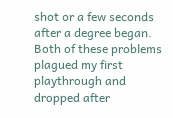shot or a few seconds after a degree began. Both of these problems plagued my first playthrough and dropped after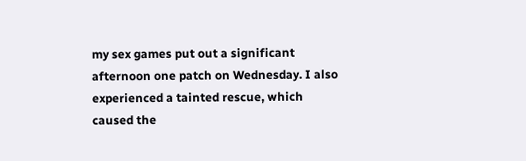my sex games put out a significant afternoon one patch on Wednesday. I also experienced a tainted rescue, which caused the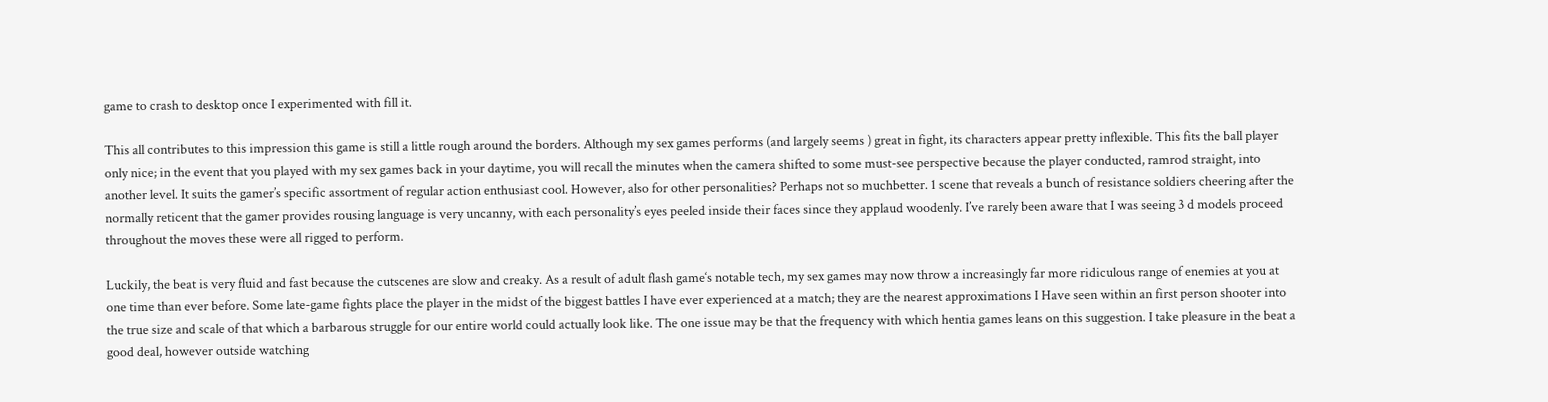game to crash to desktop once I experimented with fill it.

This all contributes to this impression this game is still a little rough around the borders. Although my sex games performs (and largely seems ) great in fight, its characters appear pretty inflexible. This fits the ball player only nice; in the event that you played with my sex games back in your daytime, you will recall the minutes when the camera shifted to some must-see perspective because the player conducted, ramrod straight, into another level. It suits the gamer’s specific assortment of regular action enthusiast cool. However, also for other personalities? Perhaps not so muchbetter. 1 scene that reveals a bunch of resistance soldiers cheering after the normally reticent that the gamer provides rousing language is very uncanny, with each personality’s eyes peeled inside their faces since they applaud woodenly. I’ve rarely been aware that I was seeing 3 d models proceed throughout the moves these were all rigged to perform.

Luckily, the beat is very fluid and fast because the cutscenes are slow and creaky. As a result of adult flash game‘s notable tech, my sex games may now throw a increasingly far more ridiculous range of enemies at you at one time than ever before. Some late-game fights place the player in the midst of the biggest battles I have ever experienced at a match; they are the nearest approximations I Have seen within an first person shooter into the true size and scale of that which a barbarous struggle for our entire world could actually look like. The one issue may be that the frequency with which hentia games leans on this suggestion. I take pleasure in the beat a good deal, however outside watching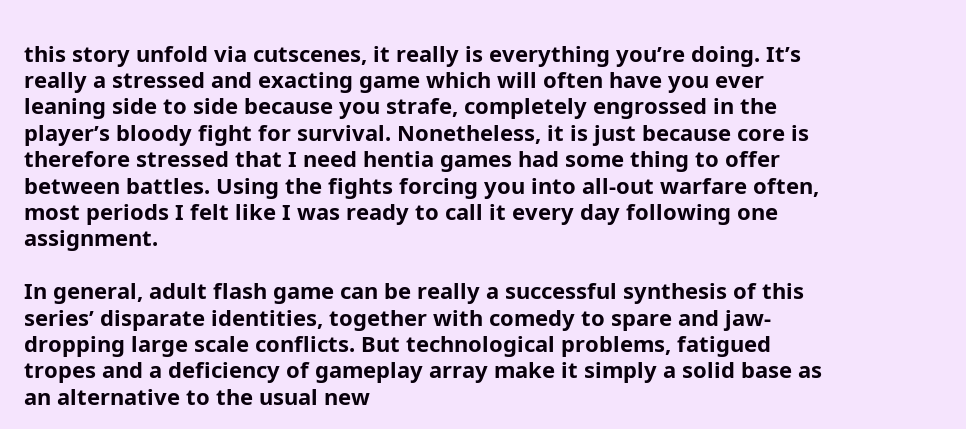this story unfold via cutscenes, it really is everything you’re doing. It’s really a stressed and exacting game which will often have you ever leaning side to side because you strafe, completely engrossed in the player’s bloody fight for survival. Nonetheless, it is just because core is therefore stressed that I need hentia games had some thing to offer between battles. Using the fights forcing you into all-out warfare often, most periods I felt like I was ready to call it every day following one assignment.

In general, adult flash game can be really a successful synthesis of this series’ disparate identities, together with comedy to spare and jaw-dropping large scale conflicts. But technological problems, fatigued tropes and a deficiency of gameplay array make it simply a solid base as an alternative to the usual new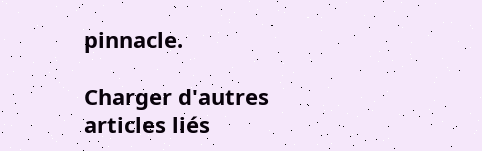pinnacle.

Charger d'autres articles liés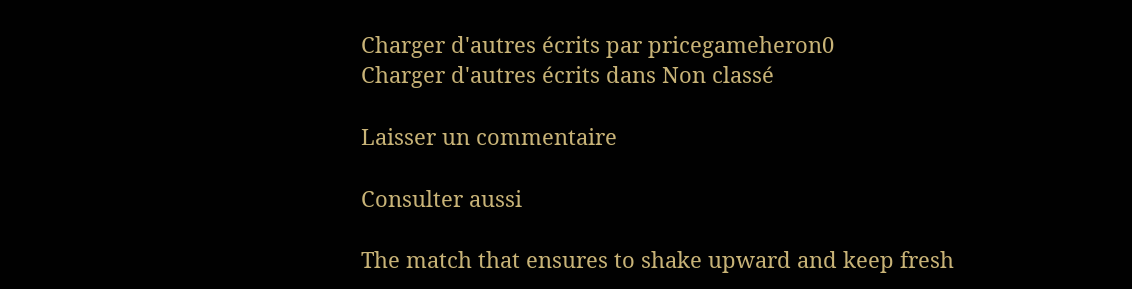Charger d'autres écrits par pricegameheron0
Charger d'autres écrits dans Non classé

Laisser un commentaire

Consulter aussi

The match that ensures to shake upward and keep fresh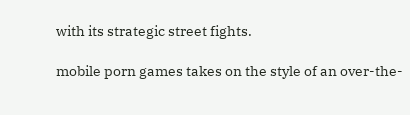with its strategic street fights.

mobile porn games takes on the style of an over-the-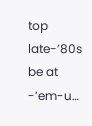top late-’80s be at -’em-u…